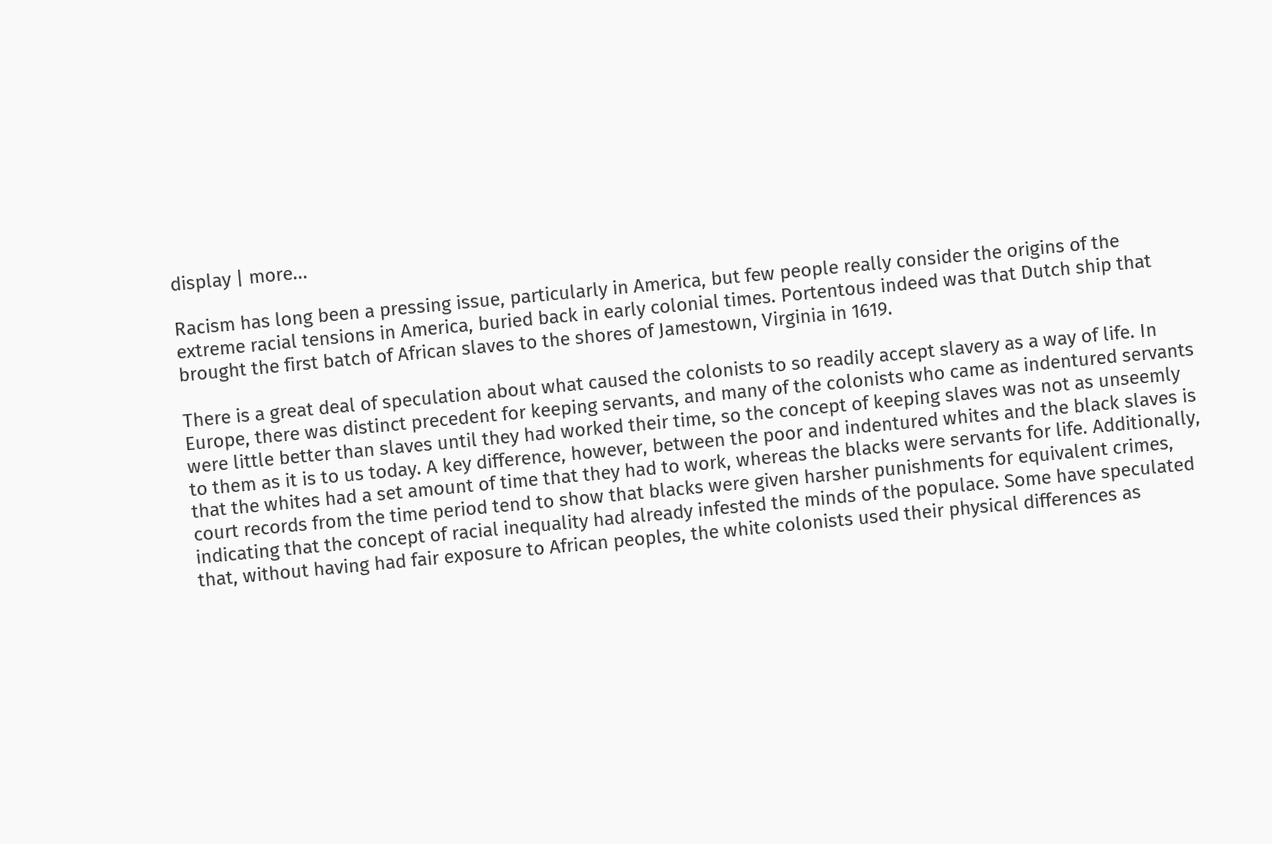display | more...

Racism has long been a pressing issue, particularly in America, but few people really consider the origins of the extreme racial tensions in America, buried back in early colonial times. Portentous indeed was that Dutch ship that brought the first batch of African slaves to the shores of Jamestown, Virginia in 1619.

There is a great deal of speculation about what caused the colonists to so readily accept slavery as a way of life. In Europe, there was distinct precedent for keeping servants, and many of the colonists who came as indentured servants were little better than slaves until they had worked their time, so the concept of keeping slaves was not as unseemly to them as it is to us today. A key difference, however, between the poor and indentured whites and the black slaves is that the whites had a set amount of time that they had to work, whereas the blacks were servants for life. Additionally, court records from the time period tend to show that blacks were given harsher punishments for equivalent crimes, indicating that the concept of racial inequality had already infested the minds of the populace. Some have speculated that, without having had fair exposure to African peoples, the white colonists used their physical differences as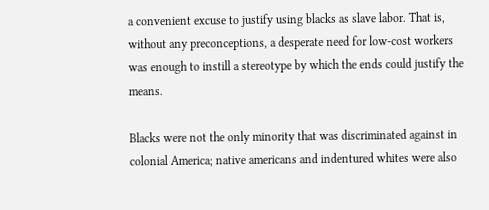a convenient excuse to justify using blacks as slave labor. That is, without any preconceptions, a desperate need for low-cost workers was enough to instill a stereotype by which the ends could justify the means.

Blacks were not the only minority that was discriminated against in colonial America; native americans and indentured whites were also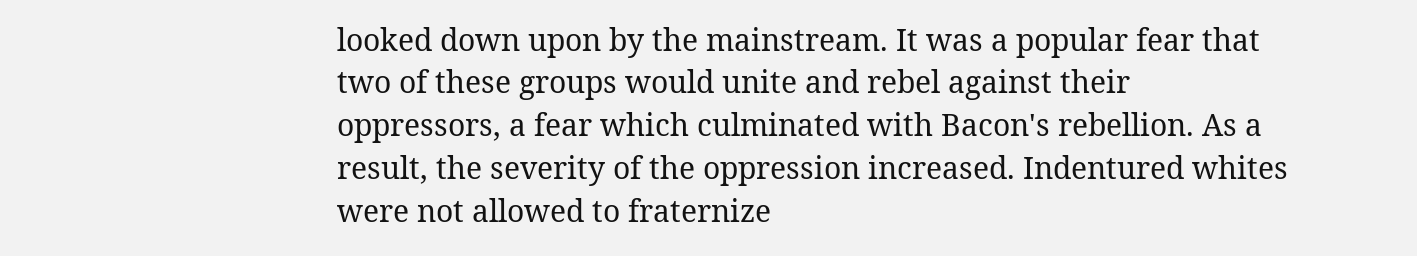looked down upon by the mainstream. It was a popular fear that two of these groups would unite and rebel against their oppressors, a fear which culminated with Bacon's rebellion. As a result, the severity of the oppression increased. Indentured whites were not allowed to fraternize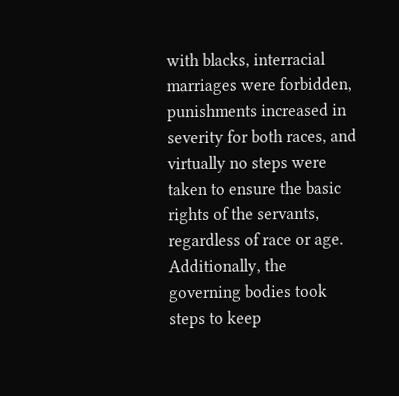with blacks, interracial marriages were forbidden, punishments increased in severity for both races, and virtually no steps were taken to ensure the basic rights of the servants, regardless of race or age. Additionally, the governing bodies took steps to keep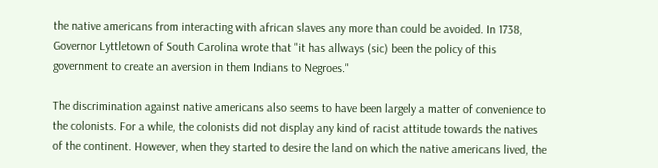the native americans from interacting with african slaves any more than could be avoided. In 1738, Governor Lyttletown of South Carolina wrote that "it has allways (sic) been the policy of this government to create an aversion in them Indians to Negroes."

The discrimination against native americans also seems to have been largely a matter of convenience to the colonists. For a while, the colonists did not display any kind of racist attitude towards the natives of the continent. However, when they started to desire the land on which the native americans lived, the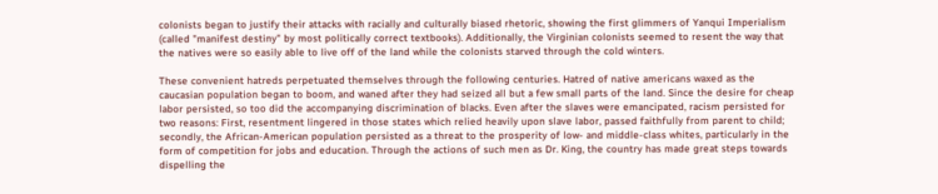colonists began to justify their attacks with racially and culturally biased rhetoric, showing the first glimmers of Yanqui Imperialism (called "manifest destiny" by most politically correct textbooks). Additionally, the Virginian colonists seemed to resent the way that the natives were so easily able to live off of the land while the colonists starved through the cold winters.

These convenient hatreds perpetuated themselves through the following centuries. Hatred of native americans waxed as the caucasian population began to boom, and waned after they had seized all but a few small parts of the land. Since the desire for cheap labor persisted, so too did the accompanying discrimination of blacks. Even after the slaves were emancipated, racism persisted for two reasons: First, resentment lingered in those states which relied heavily upon slave labor, passed faithfully from parent to child; secondly, the African-American population persisted as a threat to the prosperity of low- and middle-class whites, particularly in the form of competition for jobs and education. Through the actions of such men as Dr. King, the country has made great steps towards dispelling the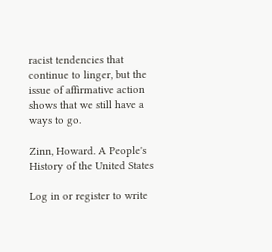racist tendencies that continue to linger, but the issue of affirmative action shows that we still have a ways to go.

Zinn, Howard. A People's History of the United States

Log in or register to write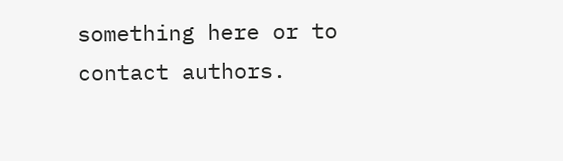something here or to contact authors.